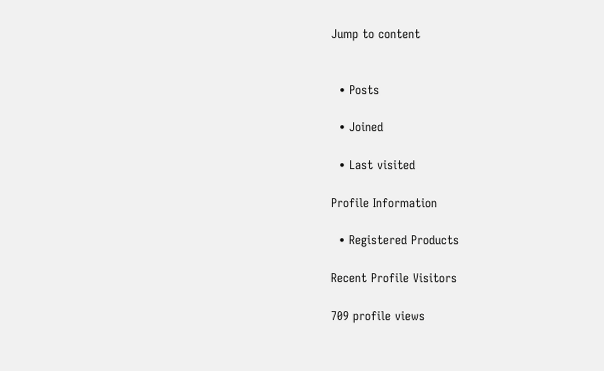Jump to content


  • Posts

  • Joined

  • Last visited

Profile Information

  • Registered Products

Recent Profile Visitors

709 profile views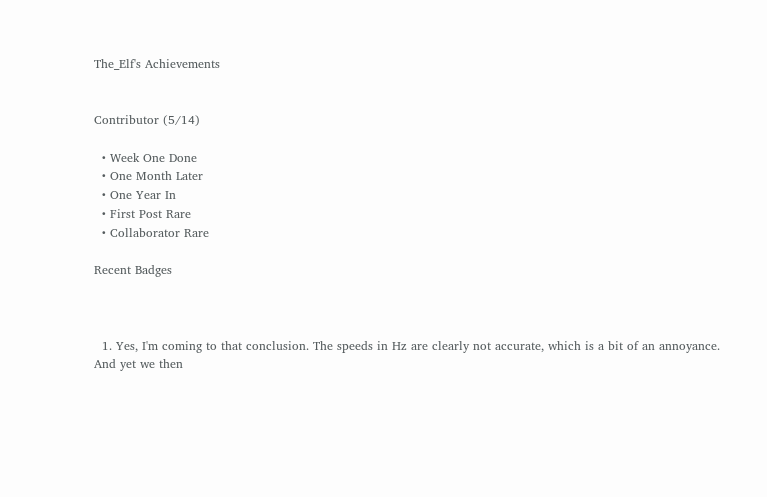The_Elf's Achievements


Contributor (5/14)

  • Week One Done
  • One Month Later
  • One Year In
  • First Post Rare
  • Collaborator Rare

Recent Badges



  1. Yes, I'm coming to that conclusion. The speeds in Hz are clearly not accurate, which is a bit of an annoyance. And yet we then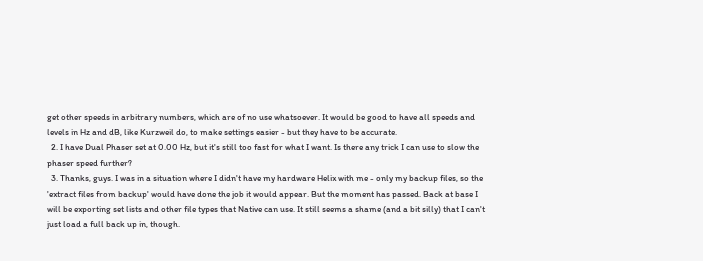get other speeds in arbitrary numbers, which are of no use whatsoever. It would be good to have all speeds and levels in Hz and dB, like Kurzweil do, to make settings easier - but they have to be accurate.
  2. I have Dual Phaser set at 0.00 Hz, but it's still too fast for what I want. Is there any trick I can use to slow the phaser speed further?
  3. Thanks, guys. I was in a situation where I didn't have my hardware Helix with me - only my backup files, so the 'extract files from backup' would have done the job it would appear. But the moment has passed. Back at base I will be exporting set lists and other file types that Native can use. It still seems a shame (and a bit silly) that I can't just load a full back up in, though.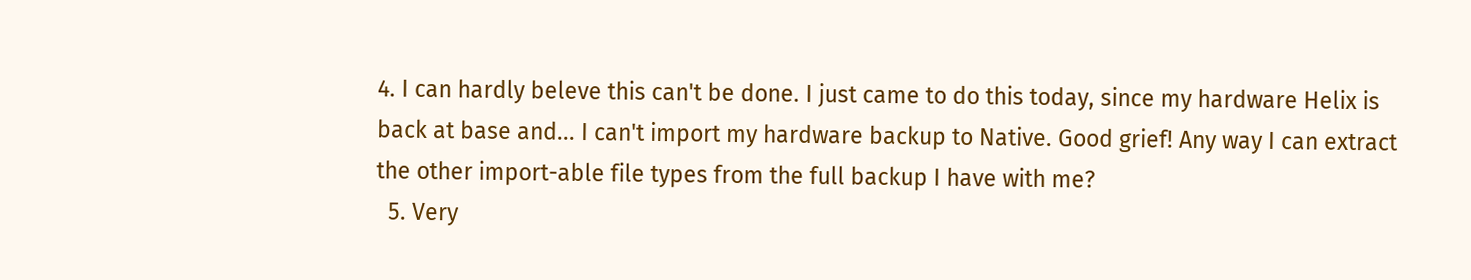4. I can hardly beleve this can't be done. I just came to do this today, since my hardware Helix is back at base and... I can't import my hardware backup to Native. Good grief! Any way I can extract the other import-able file types from the full backup I have with me?
  5. Very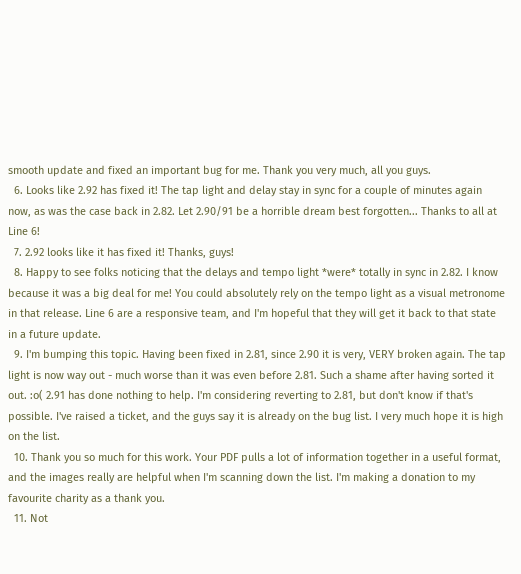smooth update and fixed an important bug for me. Thank you very much, all you guys.
  6. Looks like 2.92 has fixed it! The tap light and delay stay in sync for a couple of minutes again now, as was the case back in 2.82. Let 2.90/91 be a horrible dream best forgotten... Thanks to all at Line 6!
  7. 2.92 looks like it has fixed it! Thanks, guys!
  8. Happy to see folks noticing that the delays and tempo light *were* totally in sync in 2.82. I know because it was a big deal for me! You could absolutely rely on the tempo light as a visual metronome in that release. Line 6 are a responsive team, and I'm hopeful that they will get it back to that state in a future update.
  9. I'm bumping this topic. Having been fixed in 2.81, since 2.90 it is very, VERY broken again. The tap light is now way out - much worse than it was even before 2.81. Such a shame after having sorted it out. :o( 2.91 has done nothing to help. I'm considering reverting to 2.81, but don't know if that's possible. I've raised a ticket, and the guys say it is already on the bug list. I very much hope it is high on the list.
  10. Thank you so much for this work. Your PDF pulls a lot of information together in a useful format, and the images really are helpful when I'm scanning down the list. I'm making a donation to my favourite charity as a thank you.
  11. Not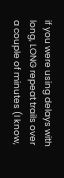if you were using delays with long, LONG repeat trails over a couple of minutes (I know,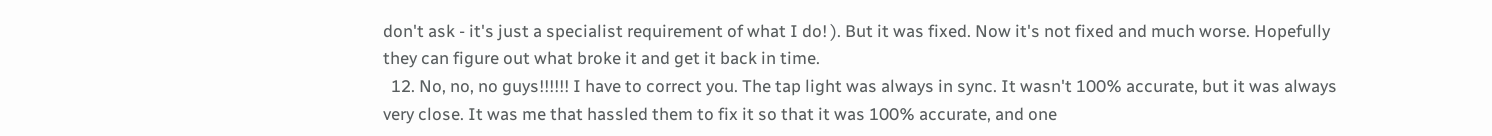don't ask - it's just a specialist requirement of what I do! ). But it was fixed. Now it's not fixed and much worse. Hopefully they can figure out what broke it and get it back in time.
  12. No, no, no guys!!!!!! I have to correct you. The tap light was always in sync. It wasn't 100% accurate, but it was always very close. It was me that hassled them to fix it so that it was 100% accurate, and one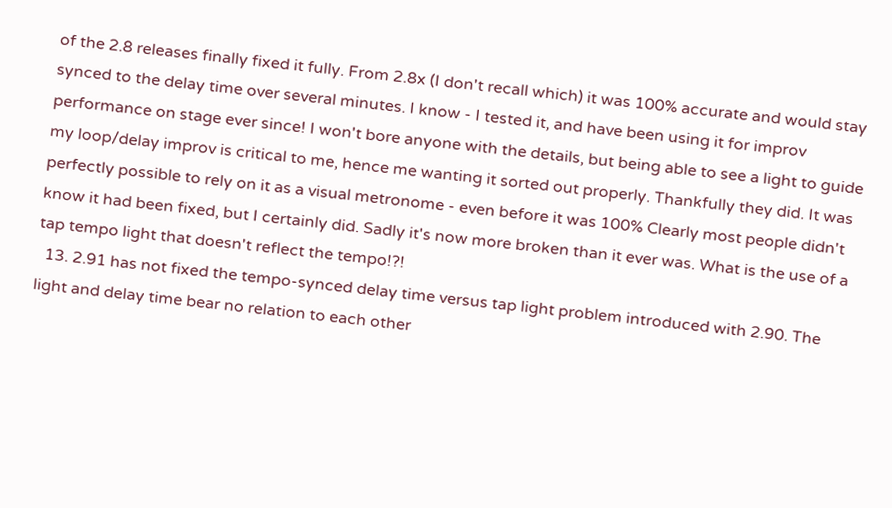of the 2.8 releases finally fixed it fully. From 2.8x (I don't recall which) it was 100% accurate and would stay synced to the delay time over several minutes. I know - I tested it, and have been using it for improv performance on stage ever since! I won't bore anyone with the details, but being able to see a light to guide my loop/delay improv is critical to me, hence me wanting it sorted out properly. Thankfully they did. It was perfectly possible to rely on it as a visual metronome - even before it was 100% Clearly most people didn't know it had been fixed, but I certainly did. Sadly it's now more broken than it ever was. What is the use of a tap tempo light that doesn't reflect the tempo!?!
  13. 2.91 has not fixed the tempo-synced delay time versus tap light problem introduced with 2.90. The light and delay time bear no relation to each other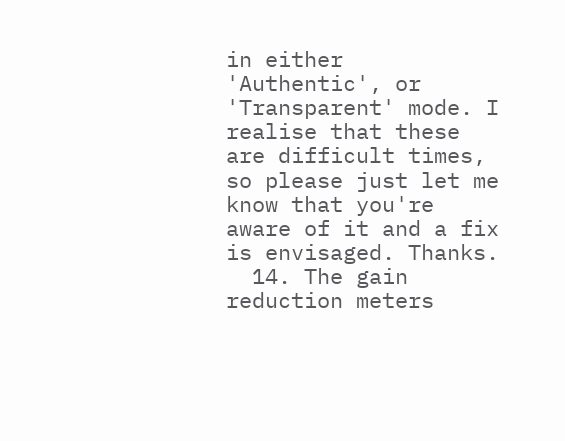in either 'Authentic', or 'Transparent' mode. I realise that these are difficult times, so please just let me know that you're aware of it and a fix is envisaged. Thanks.
  14. The gain reduction meters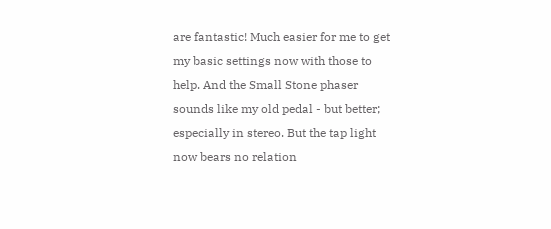are fantastic! Much easier for me to get my basic settings now with those to help. And the Small Stone phaser sounds like my old pedal - but better; especially in stereo. But the tap light now bears no relation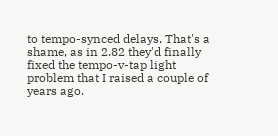to tempo-synced delays. That's a shame, as in 2.82 they'd finally fixed the tempo-v-tap light problem that I raised a couple of years ago.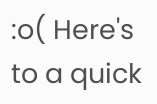:o( Here's to a quick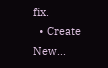fix.
  • Create New...